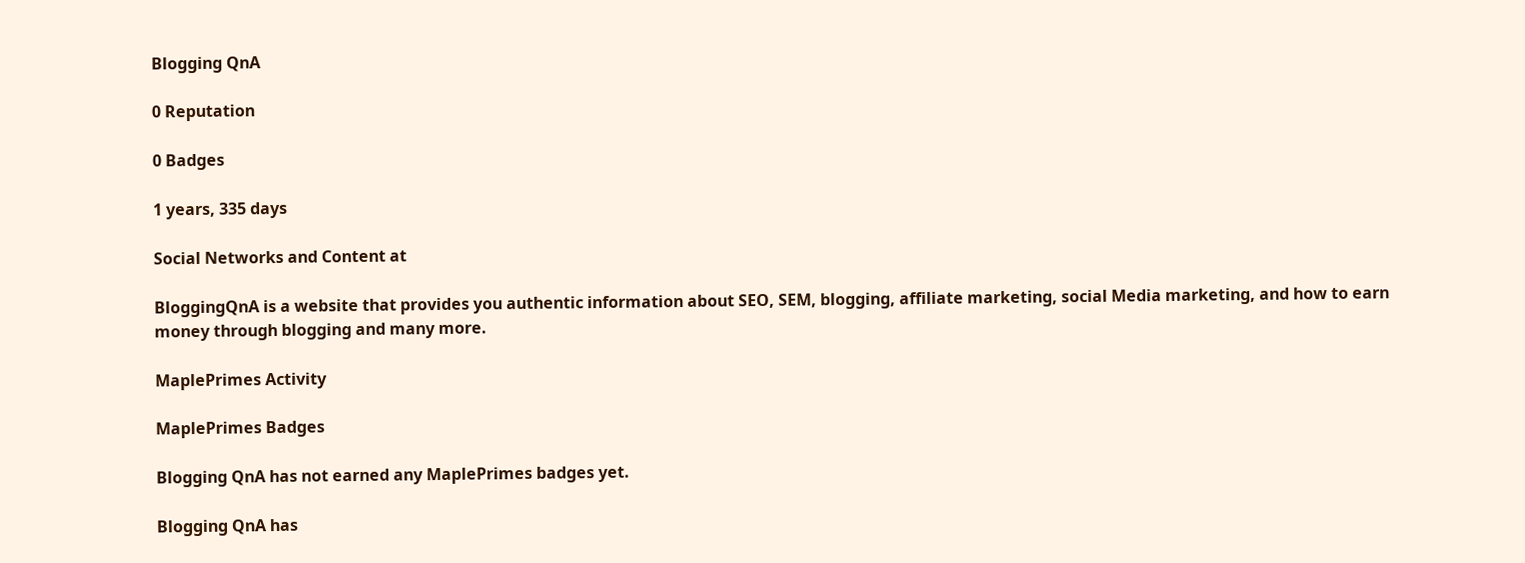Blogging QnA

0 Reputation

0 Badges

1 years, 335 days

Social Networks and Content at

BloggingQnA is a website that provides you authentic information about SEO, SEM, blogging, affiliate marketing, social Media marketing, and how to earn money through blogging and many more.

MaplePrimes Activity

MaplePrimes Badges

Blogging QnA has not earned any MaplePrimes badges yet.

Blogging QnA has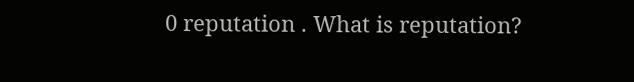0 reputation . What is reputation?